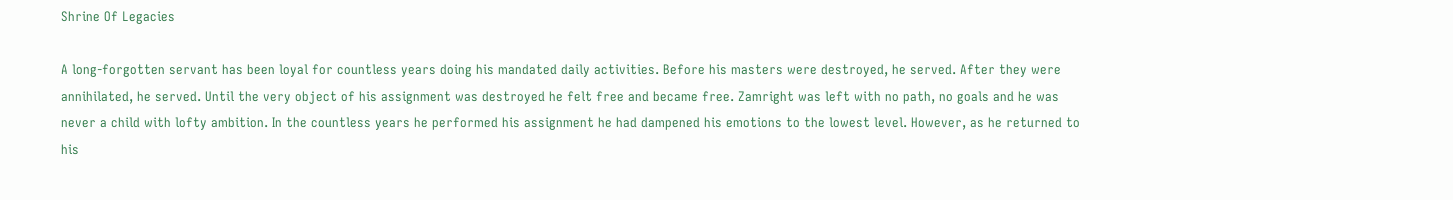Shrine Of Legacies

A long-forgotten servant has been loyal for countless years doing his mandated daily activities. Before his masters were destroyed, he served. After they were annihilated, he served. Until the very object of his assignment was destroyed he felt free and became free. Zamright was left with no path, no goals and he was never a child with lofty ambition. In the countless years he performed his assignment he had dampened his emotions to the lowest level. However, as he returned to his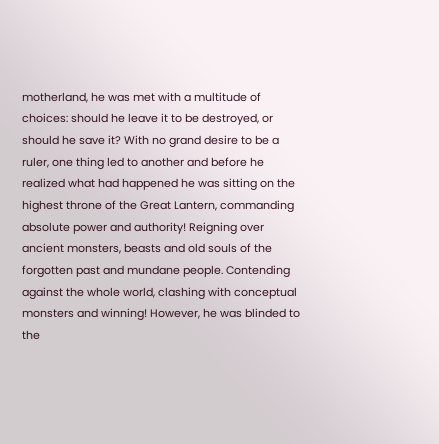motherland, he was met with a multitude of choices: should he leave it to be destroyed, or should he save it? With no grand desire to be a ruler, one thing led to another and before he realized what had happened he was sitting on the highest throne of the Great Lantern, commanding absolute power and authority! Reigning over ancient monsters, beasts and old souls of the forgotten past and mundane people. Contending against the whole world, clashing with conceptual monsters and winning! However, he was blinded to the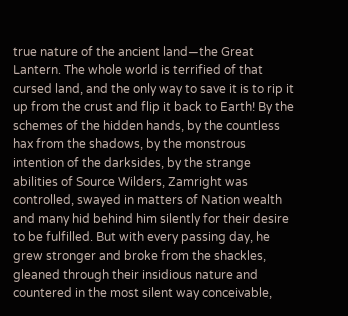true nature of the ancient land—the Great Lantern. The whole world is terrified of that cursed land, and the only way to save it is to rip it up from the crust and flip it back to Earth! By the schemes of the hidden hands, by the countless hax from the shadows, by the monstrous intention of the darksides, by the strange abilities of Source Wilders, Zamright was controlled, swayed in matters of Nation wealth and many hid behind him silently for their desire to be fulfilled. But with every passing day, he grew stronger and broke from the shackles, gleaned through their insidious nature and countered in the most silent way conceivable,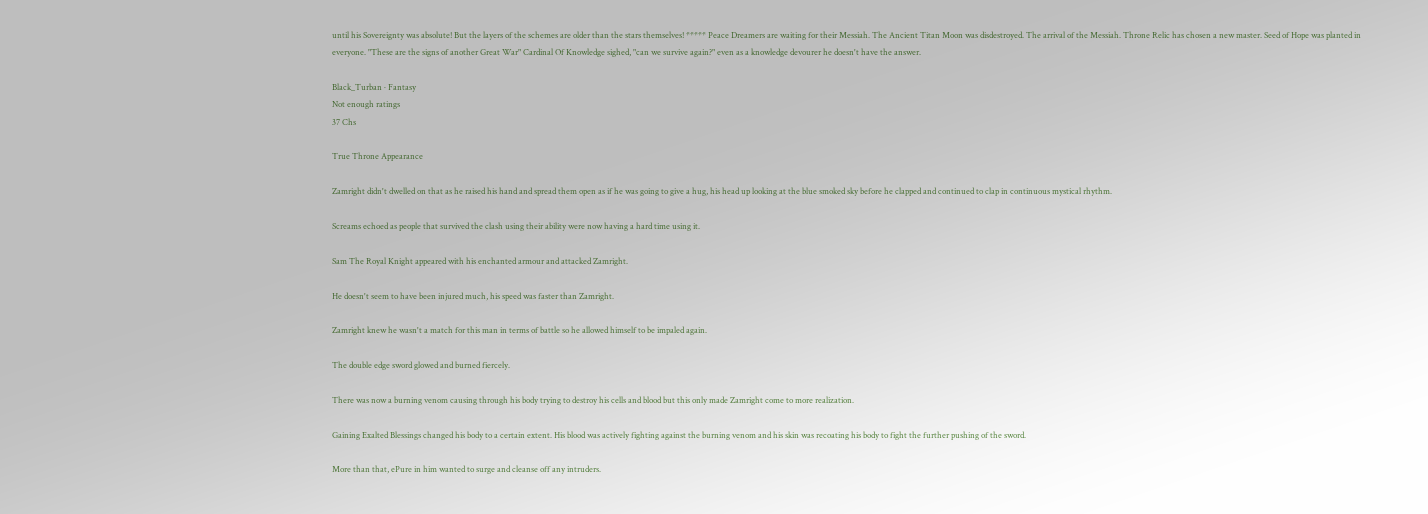until his Sovereignty was absolute! But the layers of the schemes are older than the stars themselves! ***** Peace Dreamers are waiting for their Messiah. The Ancient Titan Moon was disdestroyed. The arrival of the Messiah. Throne Relic has chosen a new master. Seed of Hope was planted in everyone. "These are the signs of another Great War" Cardinal Of Knowledge sighed, "can we survive again?" even as a knowledge devourer he doesn't have the answer.

Black_Turban · Fantasy
Not enough ratings
37 Chs

True Throne Appearance

Zamright didn't dwelled on that as he raised his hand and spread them open as if he was going to give a hug, his head up looking at the blue smoked sky before he clapped and continued to clap in continuous mystical rhythm.

Screams echoed as people that survived the clash using their ability were now having a hard time using it.

Sam The Royal Knight appeared with his enchanted armour and attacked Zamright.

He doesn't seem to have been injured much, his speed was faster than Zamright.

Zamright knew he wasn't a match for this man in terms of battle so he allowed himself to be impaled again.

The double edge sword glowed and burned fiercely.

There was now a burning venom causing through his body trying to destroy his cells and blood but this only made Zamright come to more realization.

Gaining Exalted Blessings changed his body to a certain extent. His blood was actively fighting against the burning venom and his skin was recoating his body to fight the further pushing of the sword.

More than that, ePure in him wanted to surge and cleanse off any intruders.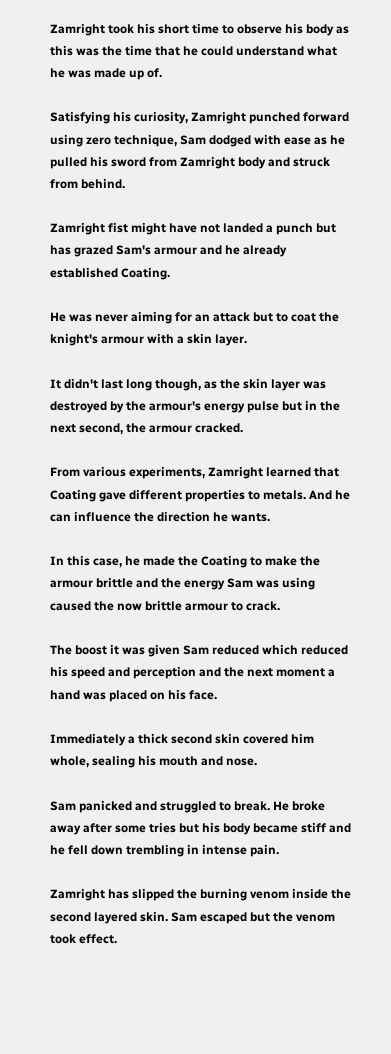Zamright took his short time to observe his body as this was the time that he could understand what he was made up of.

Satisfying his curiosity, Zamright punched forward using zero technique, Sam dodged with ease as he pulled his sword from Zamright body and struck from behind.

Zamright fist might have not landed a punch but has grazed Sam's armour and he already established Coating.

He was never aiming for an attack but to coat the knight's armour with a skin layer.

It didn't last long though, as the skin layer was destroyed by the armour's energy pulse but in the next second, the armour cracked.

From various experiments, Zamright learned that Coating gave different properties to metals. And he can influence the direction he wants.

In this case, he made the Coating to make the armour brittle and the energy Sam was using caused the now brittle armour to crack.

The boost it was given Sam reduced which reduced his speed and perception and the next moment a hand was placed on his face.

Immediately a thick second skin covered him whole, sealing his mouth and nose.

Sam panicked and struggled to break. He broke away after some tries but his body became stiff and he fell down trembling in intense pain.

Zamright has slipped the burning venom inside the second layered skin. Sam escaped but the venom took effect.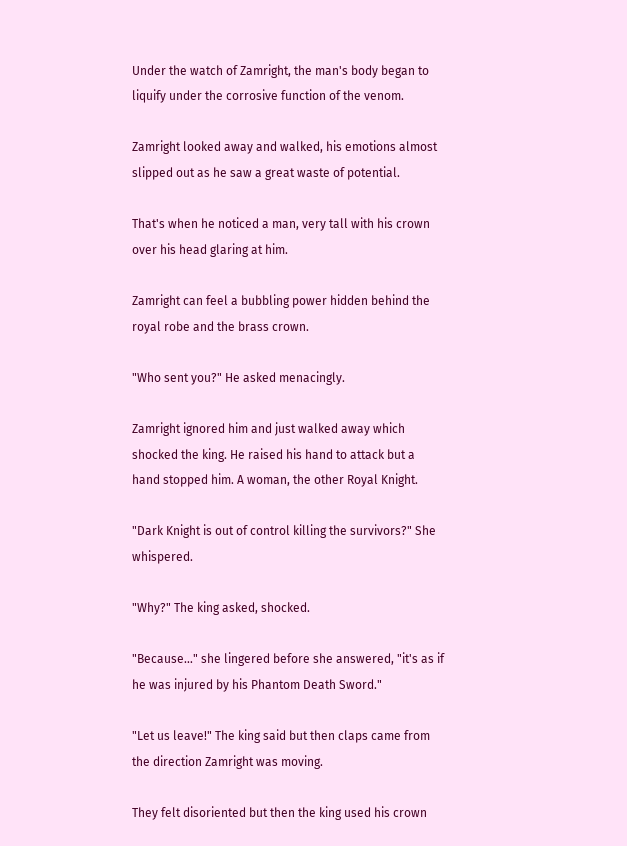Under the watch of Zamright, the man's body began to liquify under the corrosive function of the venom.

Zamright looked away and walked, his emotions almost slipped out as he saw a great waste of potential.

That's when he noticed a man, very tall with his crown over his head glaring at him.

Zamright can feel a bubbling power hidden behind the royal robe and the brass crown.

"Who sent you?" He asked menacingly.

Zamright ignored him and just walked away which shocked the king. He raised his hand to attack but a hand stopped him. A woman, the other Royal Knight.

"Dark Knight is out of control killing the survivors?" She whispered.

"Why?" The king asked, shocked.

"Because…" she lingered before she answered, "it's as if he was injured by his Phantom Death Sword."

"Let us leave!" The king said but then claps came from the direction Zamright was moving.

They felt disoriented but then the king used his crown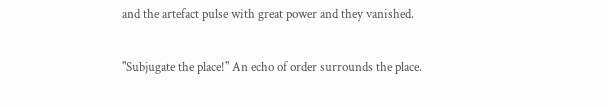and the artefact pulse with great power and they vanished.

"Subjugate the place!" An echo of order surrounds the place.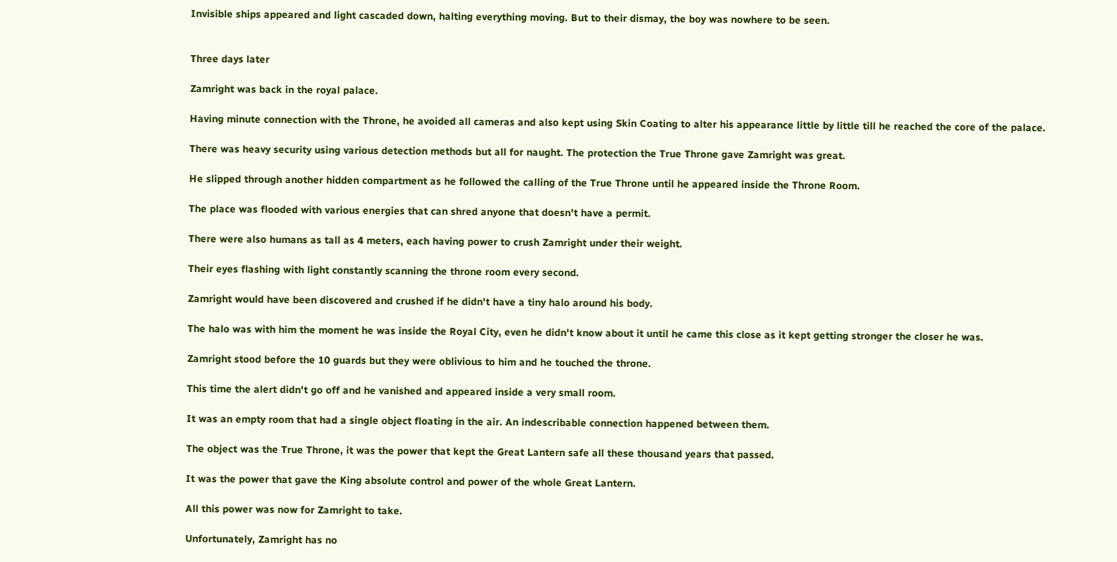Invisible ships appeared and light cascaded down, halting everything moving. But to their dismay, the boy was nowhere to be seen.


Three days later

Zamright was back in the royal palace.

Having minute connection with the Throne, he avoided all cameras and also kept using Skin Coating to alter his appearance little by little till he reached the core of the palace.

There was heavy security using various detection methods but all for naught. The protection the True Throne gave Zamright was great.

He slipped through another hidden compartment as he followed the calling of the True Throne until he appeared inside the Throne Room.

The place was flooded with various energies that can shred anyone that doesn't have a permit.

There were also humans as tall as 4 meters, each having power to crush Zamright under their weight.

Their eyes flashing with light constantly scanning the throne room every second.

Zamright would have been discovered and crushed if he didn't have a tiny halo around his body.

The halo was with him the moment he was inside the Royal City, even he didn't know about it until he came this close as it kept getting stronger the closer he was.

Zamright stood before the 10 guards but they were oblivious to him and he touched the throne.

This time the alert didn't go off and he vanished and appeared inside a very small room.

It was an empty room that had a single object floating in the air. An indescribable connection happened between them.

The object was the True Throne, it was the power that kept the Great Lantern safe all these thousand years that passed.

It was the power that gave the King absolute control and power of the whole Great Lantern.

All this power was now for Zamright to take.

Unfortunately, Zamright has no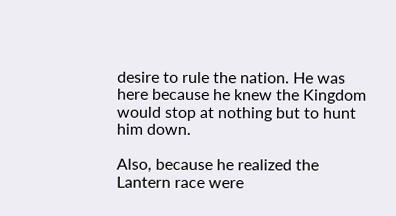desire to rule the nation. He was here because he knew the Kingdom would stop at nothing but to hunt him down.

Also, because he realized the Lantern race were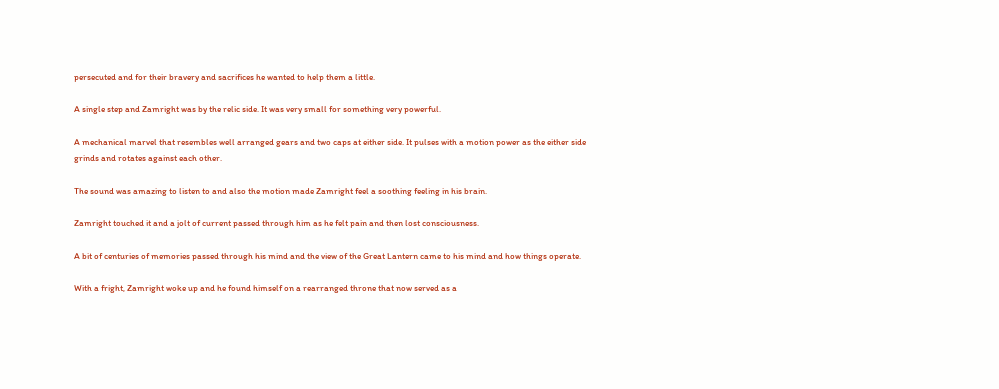persecuted and for their bravery and sacrifices he wanted to help them a little.

A single step and Zamright was by the relic side. It was very small for something very powerful.

A mechanical marvel that resembles well arranged gears and two caps at either side. It pulses with a motion power as the either side grinds and rotates against each other.

The sound was amazing to listen to and also the motion made Zamright feel a soothing feeling in his brain.

Zamright touched it and a jolt of current passed through him as he felt pain and then lost consciousness.

A bit of centuries of memories passed through his mind and the view of the Great Lantern came to his mind and how things operate.

With a fright, Zamright woke up and he found himself on a rearranged throne that now served as a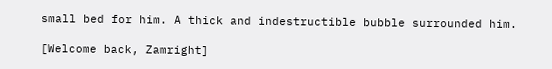small bed for him. A thick and indestructible bubble surrounded him.

[Welcome back, Zamright]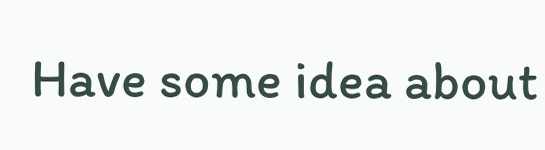Have some idea about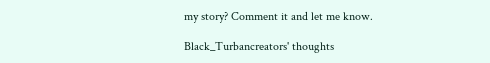my story? Comment it and let me know.

Black_Turbancreators' thoughts